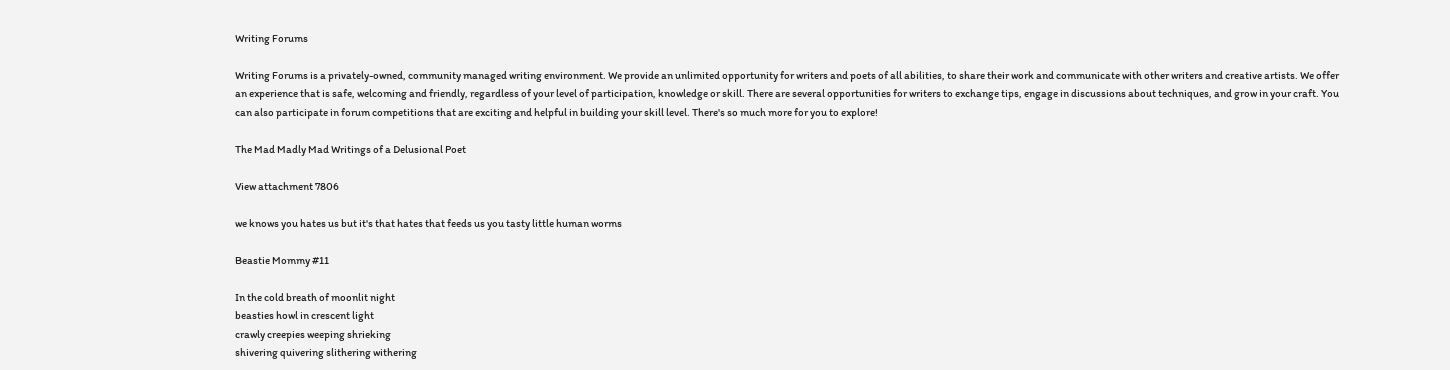Writing Forums

Writing Forums is a privately-owned, community managed writing environment. We provide an unlimited opportunity for writers and poets of all abilities, to share their work and communicate with other writers and creative artists. We offer an experience that is safe, welcoming and friendly, regardless of your level of participation, knowledge or skill. There are several opportunities for writers to exchange tips, engage in discussions about techniques, and grow in your craft. You can also participate in forum competitions that are exciting and helpful in building your skill level. There's so much more for you to explore!

The Mad Madly Mad Writings of a Delusional Poet

View attachment 7806

we knows you hates us but it's that hates that feeds us you tasty little human worms

Beastie Mommy #11

In the cold breath of moonlit night
beasties howl in crescent light
crawly creepies weeping shrieking
shivering quivering slithering withering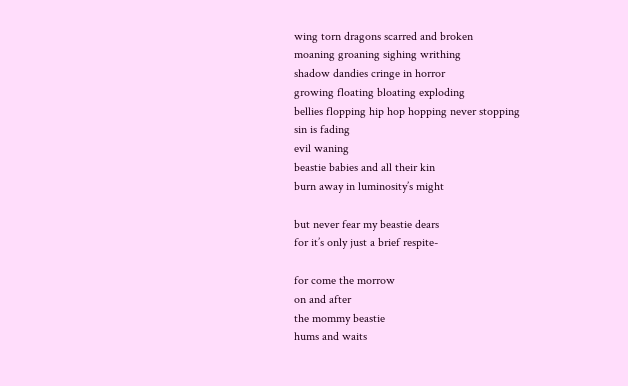wing torn dragons scarred and broken
moaning groaning sighing writhing
shadow dandies cringe in horror
growing floating bloating exploding
bellies flopping hip hop hopping never stopping
sin is fading
evil waning
beastie babies and all their kin
burn away in luminosity’s might

but never fear my beastie dears
for it’s only just a brief respite-

for come the morrow
on and after
the mommy beastie
hums and waits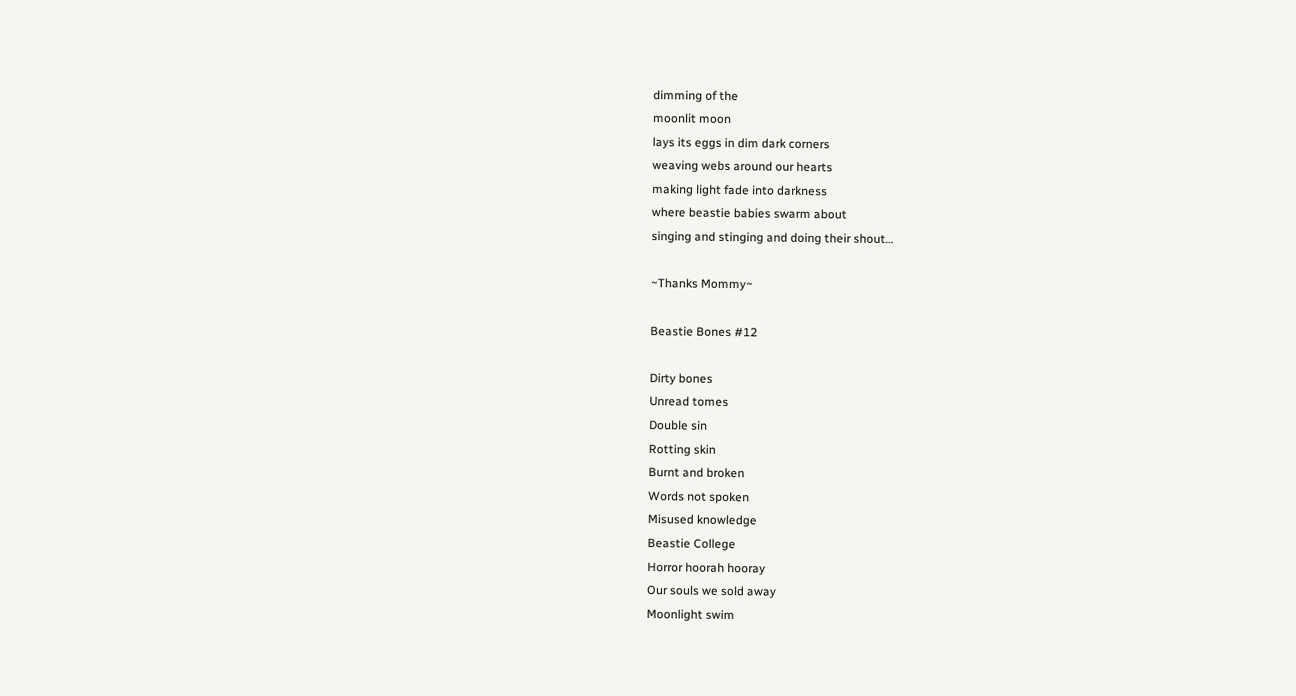dimming of the
moonlit moon
lays its eggs in dim dark corners
weaving webs around our hearts
making light fade into darkness
where beastie babies swarm about
singing and stinging and doing their shout…

~Thanks Mommy~

Beastie Bones #12

Dirty bones
Unread tomes
Double sin
Rotting skin
Burnt and broken
Words not spoken
Misused knowledge
Beastie College
Horror hoorah hooray
Our souls we sold away
Moonlight swim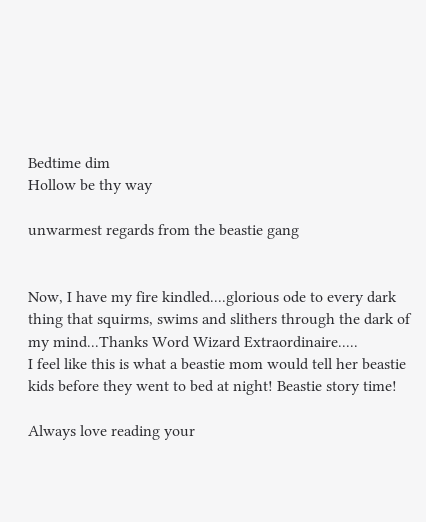Bedtime dim
Hollow be thy way

unwarmest regards from the beastie gang


Now, I have my fire kindled....glorious ode to every dark thing that squirms, swims and slithers through the dark of my mind...Thanks Word Wizard Extraordinaire.....
I feel like this is what a beastie mom would tell her beastie kids before they went to bed at night! Beastie story time!

Always love reading your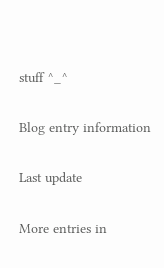stuff ^_^

Blog entry information

Last update

More entries in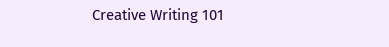Creative Writing 101